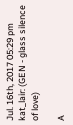Jul. 16th, 2017 05:29 pm
kat_lair: (GEN - glass silence of love)

A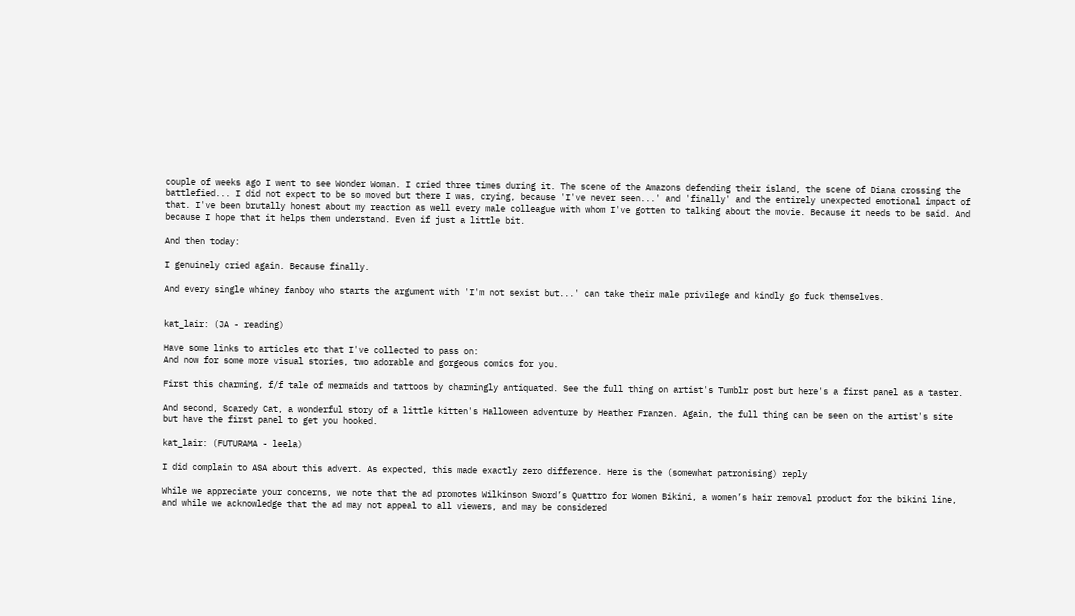couple of weeks ago I went to see Wonder Woman. I cried three times during it. The scene of the Amazons defending their island, the scene of Diana crossing the battlefied... I did not expect to be so moved but there I was, crying, because 'I've never seen...' and 'finally' and the entirely unexpected emotional impact of that. I've been brutally honest about my reaction as well every male colleague with whom I've gotten to talking about the movie. Because it needs to be said. And because I hope that it helps them understand. Even if just a little bit.

And then today:

I genuinely cried again. Because finally.

And every single whiney fanboy who starts the argument with 'I'm not sexist but...' can take their male privilege and kindly go fuck themselves.


kat_lair: (JA - reading)

Have some links to articles etc that I've collected to pass on:
And now for some more visual stories, two adorable and gorgeous comics for you.

First this charming, f/f tale of mermaids and tattoos by charmingly antiquated. See the full thing on artist's Tumblr post but here's a first panel as a taster.

And second, Scaredy Cat, a wonderful story of a little kitten's Halloween adventure by Heather Franzen. Again, the full thing can be seen on the artist's site but have the first panel to get you hooked.

kat_lair: (FUTURAMA - leela)

I did complain to ASA about this advert. As expected, this made exactly zero difference. Here is the (somewhat patronising) reply

While we appreciate your concerns, we note that the ad promotes Wilkinson Sword’s Quattro for Women Bikini, a women’s hair removal product for the bikini line, and while we acknowledge that the ad may not appeal to all viewers, and may be considered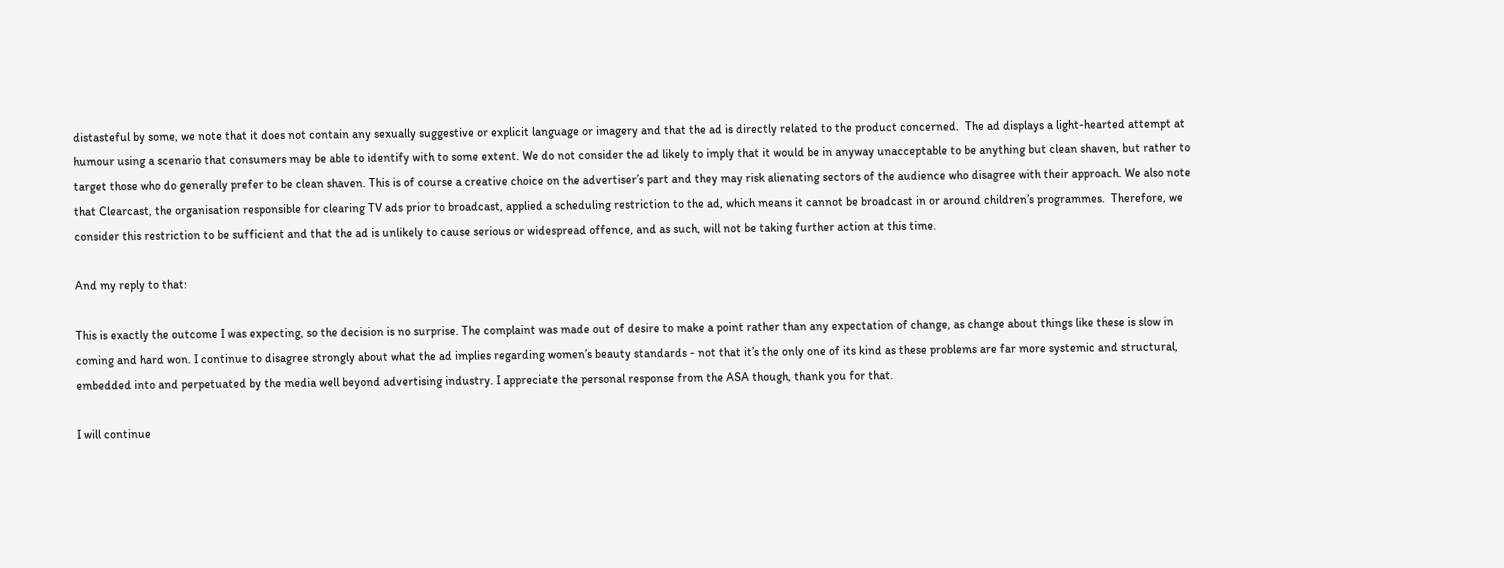distasteful by some, we note that it does not contain any sexually suggestive or explicit language or imagery and that the ad is directly related to the product concerned.  The ad displays a light-hearted attempt at humour using a scenario that consumers may be able to identify with to some extent. We do not consider the ad likely to imply that it would be in anyway unacceptable to be anything but clean shaven, but rather to target those who do generally prefer to be clean shaven. This is of course a creative choice on the advertiser’s part and they may risk alienating sectors of the audience who disagree with their approach. We also note that Clearcast, the organisation responsible for clearing TV ads prior to broadcast, applied a scheduling restriction to the ad, which means it cannot be broadcast in or around children’s programmes.  Therefore, we consider this restriction to be sufficient and that the ad is unlikely to cause serious or widespread offence, and as such, will not be taking further action at this time.

And my reply to that:

This is exactly the outcome I was expecting, so the decision is no surprise. The complaint was made out of desire to make a point rather than any expectation of change, as change about things like these is slow in coming and hard won. I continue to disagree strongly about what the ad implies regarding women’s beauty standards - not that it’s the only one of its kind as these problems are far more systemic and structural, embedded into and perpetuated by the media well beyond advertising industry. I appreciate the personal response from the ASA though, thank you for that.

I will continue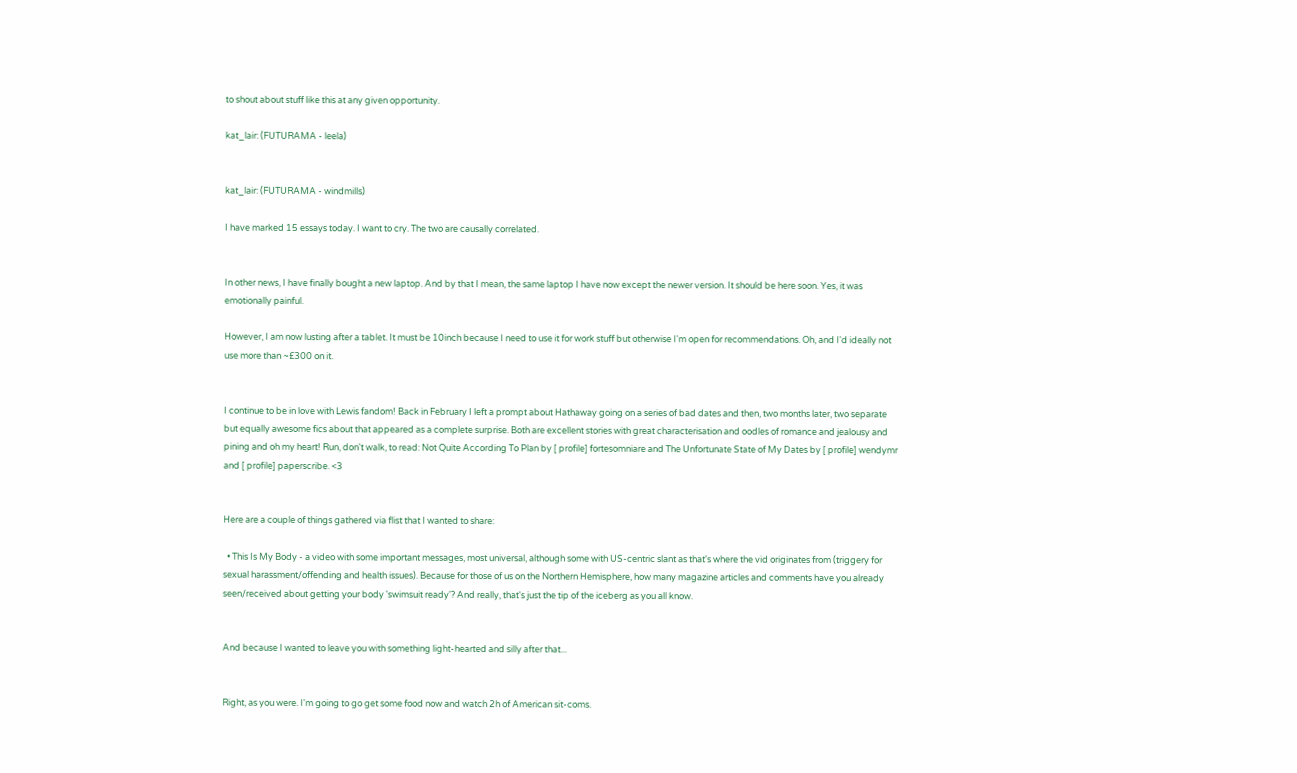to shout about stuff like this at any given opportunity.

kat_lair: (FUTURAMA - leela)


kat_lair: (FUTURAMA - windmills)

I have marked 15 essays today. I want to cry. The two are causally correlated.


In other news, I have finally bought a new laptop. And by that I mean, the same laptop I have now except the newer version. It should be here soon. Yes, it was emotionally painful.

However, I am now lusting after a tablet. It must be 10inch because I need to use it for work stuff but otherwise I'm open for recommendations. Oh, and I'd ideally not use more than ~£300 on it.


I continue to be in love with Lewis fandom! Back in February I left a prompt about Hathaway going on a series of bad dates and then, two months later, two separate but equally awesome fics about that appeared as a complete surprise. Both are excellent stories with great characterisation and oodles of romance and jealousy and pining and oh my heart! Run, don't walk, to read: Not Quite According To Plan by [ profile] fortesomniare and The Unfortunate State of My Dates by [ profile] wendymr and [ profile] paperscribe. <3


Here are a couple of things gathered via flist that I wanted to share:

  • This Is My Body - a video with some important messages, most universal, although some with US-centric slant as that's where the vid originates from (triggery for sexual harassment/offending and health issues). Because for those of us on the Northern Hemisphere, how many magazine articles and comments have you already seen/received about getting your body 'swimsuit ready'? And really, that's just the tip of the iceberg as you all know.


And because I wanted to leave you with something light-hearted and silly after that...


Right, as you were. I'm going to go get some food now and watch 2h of American sit-coms.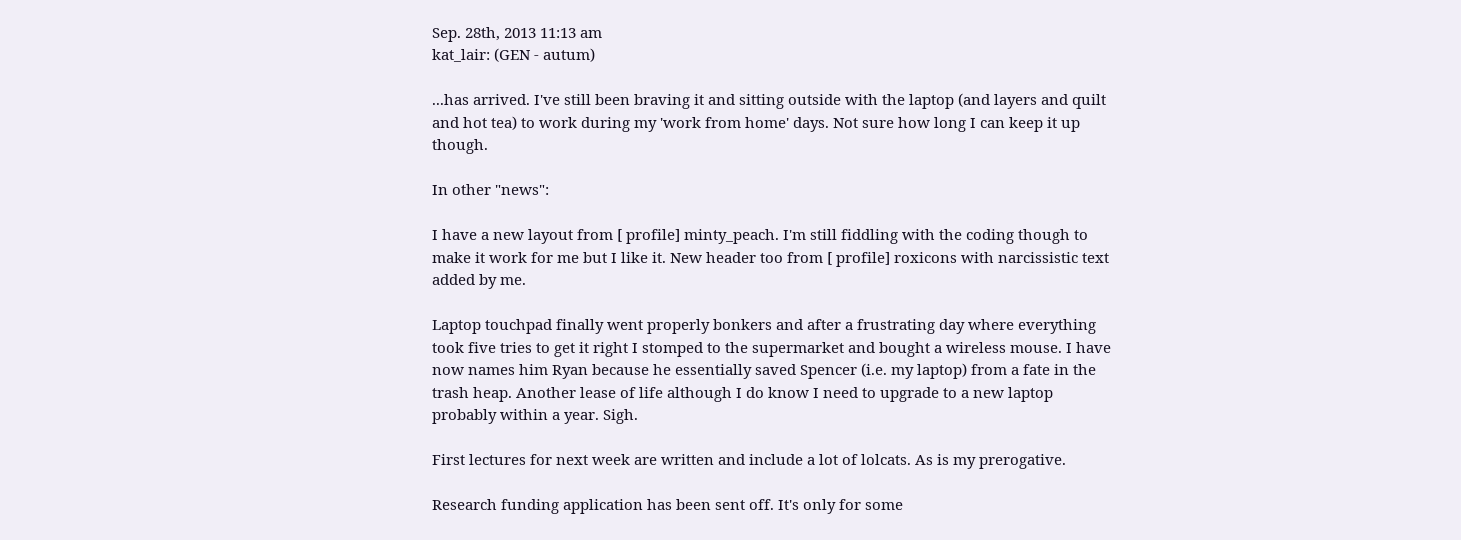Sep. 28th, 2013 11:13 am
kat_lair: (GEN - autum)

...has arrived. I've still been braving it and sitting outside with the laptop (and layers and quilt and hot tea) to work during my 'work from home' days. Not sure how long I can keep it up though.

In other "news":

I have a new layout from [ profile] minty_peach. I'm still fiddling with the coding though to make it work for me but I like it. New header too from [ profile] roxicons with narcissistic text added by me.

Laptop touchpad finally went properly bonkers and after a frustrating day where everything took five tries to get it right I stomped to the supermarket and bought a wireless mouse. I have now names him Ryan because he essentially saved Spencer (i.e. my laptop) from a fate in the trash heap. Another lease of life although I do know I need to upgrade to a new laptop probably within a year. Sigh.

First lectures for next week are written and include a lot of lolcats. As is my prerogative.

Research funding application has been sent off. It's only for some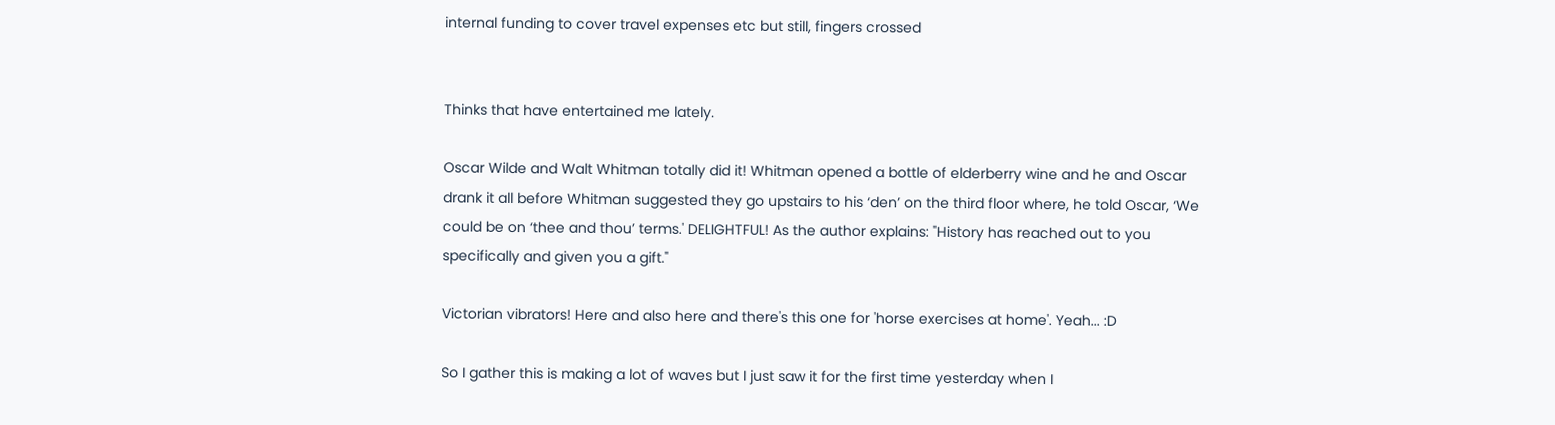internal funding to cover travel expenses etc but still, fingers crossed


Thinks that have entertained me lately.

Oscar Wilde and Walt Whitman totally did it! Whitman opened a bottle of elderberry wine and he and Oscar drank it all before Whitman suggested they go upstairs to his ‘den’ on the third floor where, he told Oscar, ‘We could be on ‘thee and thou’ terms.' DELIGHTFUL! As the author explains: "History has reached out to you specifically and given you a gift."

Victorian vibrators! Here and also here and there's this one for 'horse exercises at home'. Yeah... :D

So I gather this is making a lot of waves but I just saw it for the first time yesterday when I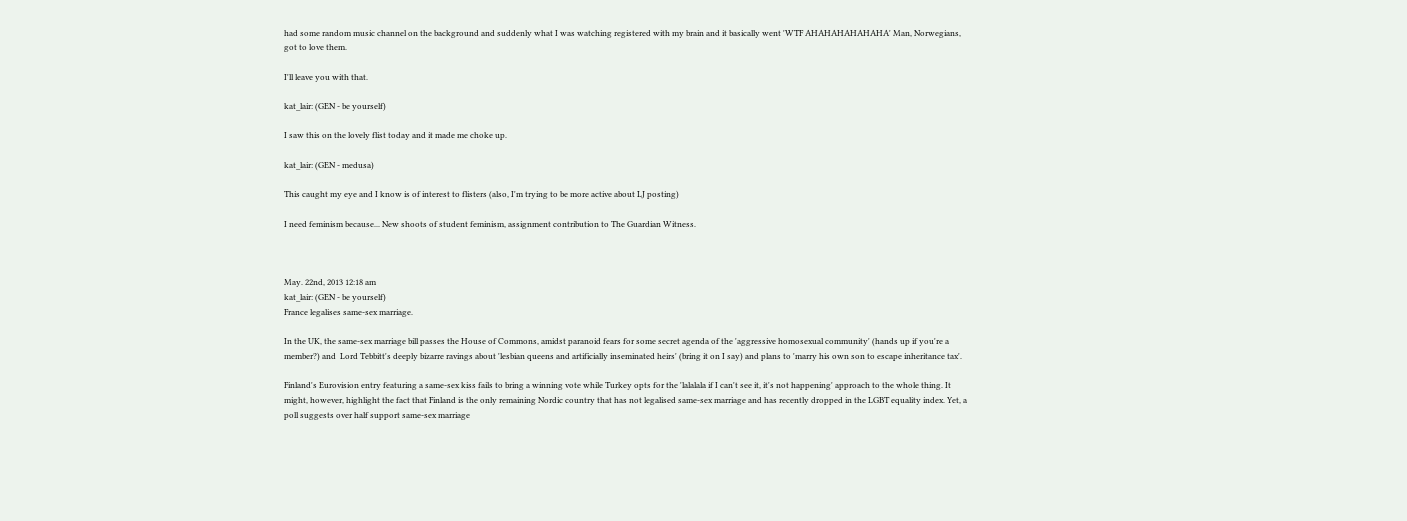had some random music channel on the background and suddenly what I was watching registered with my brain and it basically went 'WTF AHAHAHAHAHAHA' Man, Norwegians, got to love them.

I'll leave you with that.

kat_lair: (GEN - be yourself)

I saw this on the lovely flist today and it made me choke up.

kat_lair: (GEN - medusa)

This caught my eye and I know is of interest to flisters (also, I'm trying to be more active about LJ posting)

I need feminism because... New shoots of student feminism, assignment contribution to The Guardian Witness.



May. 22nd, 2013 12:18 am
kat_lair: (GEN - be yourself)
France legalises same-sex marriage.

In the UK, the same-sex marriage bill passes the House of Commons, amidst paranoid fears for some secret agenda of the 'aggressive homosexual community' (hands up if you're a member?) and  Lord Tebbitt's deeply bizarre ravings about 'lesbian queens and artificially inseminated heirs' (bring it on I say) and plans to 'marry his own son to escape inheritance tax'.

Finland's Eurovision entry featuring a same-sex kiss fails to bring a winning vote while Turkey opts for the 'lalalala if I can't see it, it's not happening' approach to the whole thing. It might, however, highlight the fact that Finland is the only remaining Nordic country that has not legalised same-sex marriage and has recently dropped in the LGBT equality index. Yet, a poll suggests over half support same-sex marriage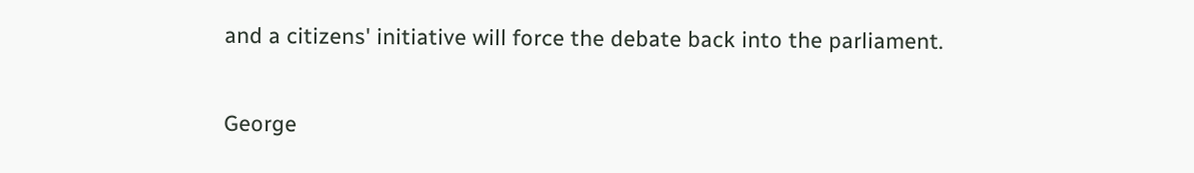and a citizens' initiative will force the debate back into the parliament.

George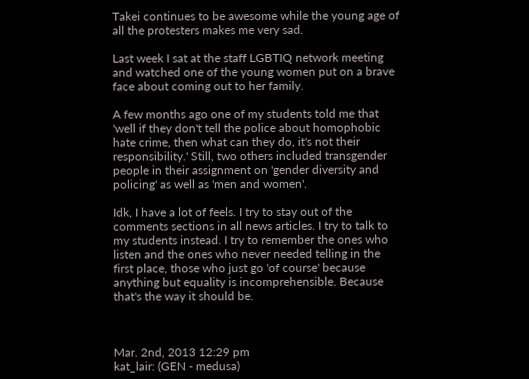Takei continues to be awesome while the young age of all the protesters makes me very sad.

Last week I sat at the staff LGBTIQ network meeting and watched one of the young women put on a brave face about coming out to her family.

A few months ago one of my students told me that 'well if they don't tell the police about homophobic hate crime, then what can they do, it's not their responsibility.' Still, two others included transgender people in their assignment on 'gender diversity and policing' as well as 'men and women'.

Idk, I have a lot of feels. I try to stay out of the comments sections in all news articles. I try to talk to my students instead. I try to remember the ones who listen and the ones who never needed telling in the first place, those who just go 'of course' because anything but equality is incomprehensible. Because that's the way it should be.



Mar. 2nd, 2013 12:29 pm
kat_lair: (GEN - medusa)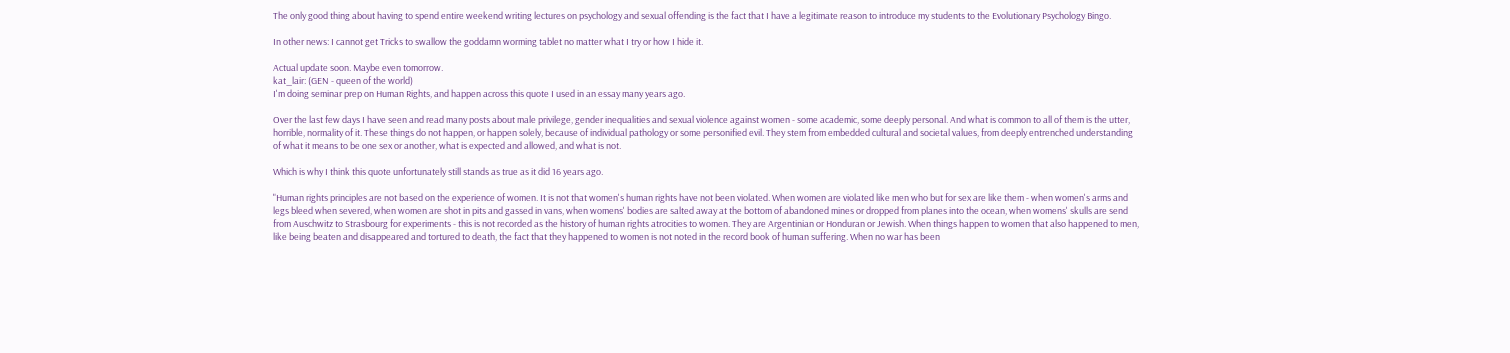The only good thing about having to spend entire weekend writing lectures on psychology and sexual offending is the fact that I have a legitimate reason to introduce my students to the Evolutionary Psychology Bingo.

In other news: I cannot get Tricks to swallow the goddamn worming tablet no matter what I try or how I hide it.

Actual update soon. Maybe even tomorrow.
kat_lair: (GEN - queen of the world)
I'm doing seminar prep on Human Rights, and happen across this quote I used in an essay many years ago.

Over the last few days I have seen and read many posts about male privilege, gender inequalities and sexual violence against women - some academic, some deeply personal. And what is common to all of them is the utter, horrible, normality of it. These things do not happen, or happen solely, because of individual pathology or some personified evil. They stem from embedded cultural and societal values, from deeply entrenched understanding of what it means to be one sex or another, what is expected and allowed, and what is not.

Which is why I think this quote unfortunately still stands as true as it did 16 years ago.

"Human rights principles are not based on the experience of women. It is not that women's human rights have not been violated. When women are violated like men who but for sex are like them - when women's arms and legs bleed when severed, when women are shot in pits and gassed in vans, when womens' bodies are salted away at the bottom of abandoned mines or dropped from planes into the ocean, when womens' skulls are send from Auschwitz to Strasbourg for experiments - this is not recorded as the history of human rights atrocities to women. They are Argentinian or Honduran or Jewish. When things happen to women that also happened to men, like being beaten and disappeared and tortured to death, the fact that they happened to women is not noted in the record book of human suffering. When no war has been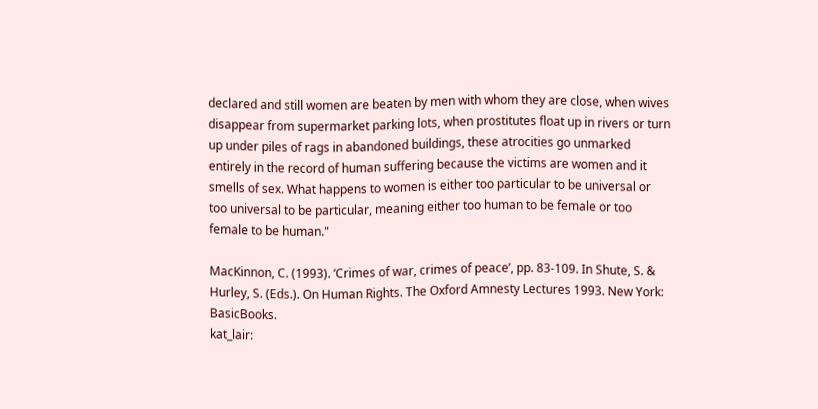declared and still women are beaten by men with whom they are close, when wives disappear from supermarket parking lots, when prostitutes float up in rivers or turn up under piles of rags in abandoned buildings, these atrocities go unmarked entirely in the record of human suffering because the victims are women and it smells of sex. What happens to women is either too particular to be universal or too universal to be particular, meaning either too human to be female or too female to be human."

MacKinnon, C. (1993). ‘Crimes of war, crimes of peace’, pp. 83-109. In Shute, S. & Hurley, S. (Eds.). On Human Rights. The Oxford Amnesty Lectures 1993. New York: BasicBooks.
kat_lair: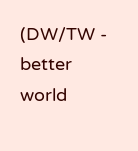(DW/TW - better world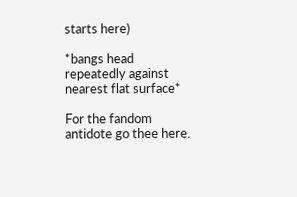starts here)

*bangs head repeatedly against nearest flat surface*

For the fandom antidote go thee here.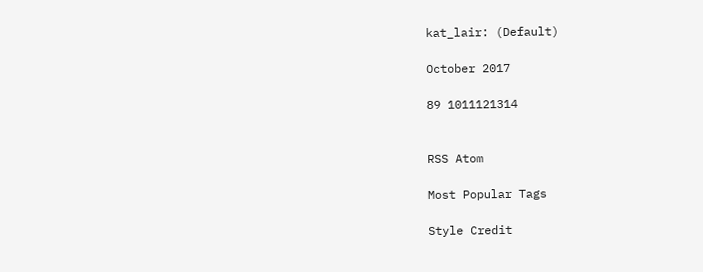kat_lair: (Default)

October 2017

89 1011121314


RSS Atom

Most Popular Tags

Style Credit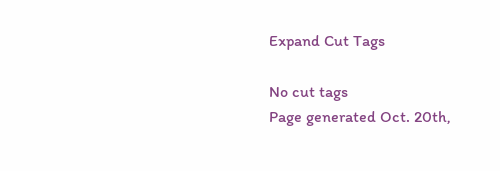Expand Cut Tags

No cut tags
Page generated Oct. 20th,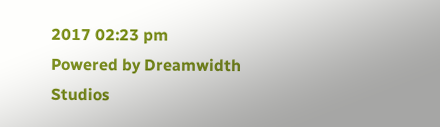2017 02:23 pm
Powered by Dreamwidth Studios